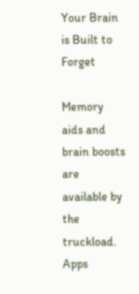Your Brain is Built to Forget

Memory aids and brain boosts are available by the truckload. Apps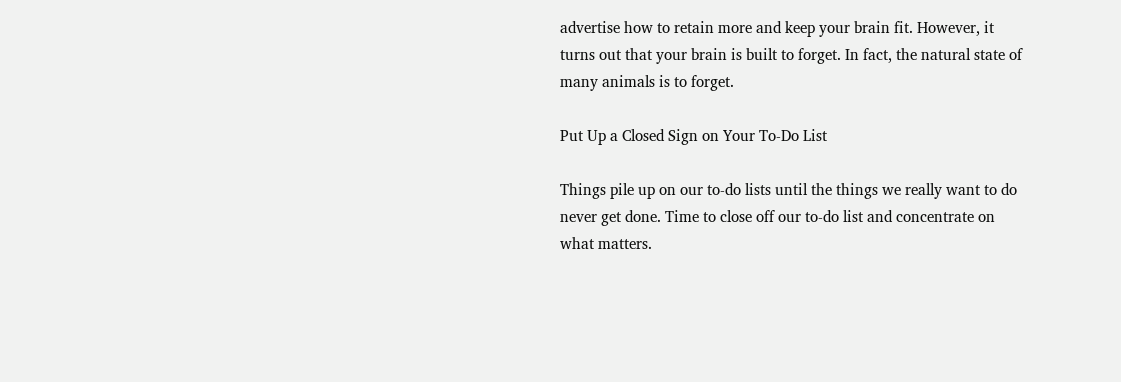advertise how to retain more and keep your brain fit. However, it turns out that your brain is built to forget. In fact, the natural state of many animals is to forget.

Put Up a Closed Sign on Your To-Do List

Things pile up on our to-do lists until the things we really want to do never get done. Time to close off our to-do list and concentrate on what matters.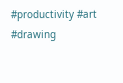#productivity #art #drawing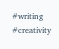#writing #creativity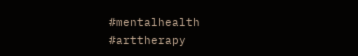#mentalhealth #arttherapy